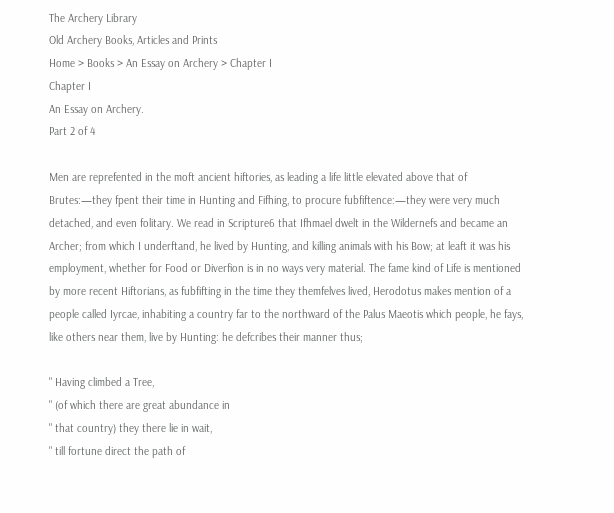The Archery Library
Old Archery Books, Articles and Prints
Home > Books > An Essay on Archery > Chapter I
Chapter I
An Essay on Archery.
Part 2 of 4

Men are reprefented in the moft ancient hiftories, as leading a life little elevated above that of Brutes:—they fpent their time in Hunting and Fifhing, to procure fubfiftence:—they were very much detached, and even folitary. We read in Scripture6 that Ifhmael dwelt in the Wildernefs and became an Archer; from which I underftand, he lived by Hunting, and killing animals with his Bow; at leaft it was his employment, whether for Food or Diverfion is in no ways very material. The fame kind of Life is mentioned by more recent Hiftorians, as fubfifting in the time they themfelves lived, Herodotus makes mention of a people called Iyrcae, inhabiting a country far to the northward of the Palus Maeotis which people, he fays, like others near them, live by Hunting: he defcribes their manner thus;

" Having climbed a Tree,
" (of which there are great abundance in
" that country) they there lie in wait,
" till fortune direct the path of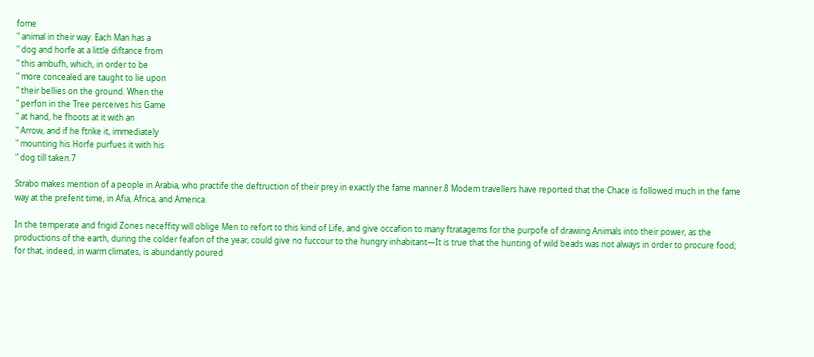fome
" animal in their way. Each Man has a
" dog and horfe at a little diftance from
" this ambufh, which, in order to be
" more concealed are taught to lie upon
" their bellies on the ground. When the
" perfon in the Tree perceives his Game
" at hand, he fhoots at it with an
" Arrow, and if he ftrike it, immediately
" mounting his Horfe purfues it with his
" dog till taken.7

Strabo makes mention of a people in Arabia, who practife the deftruction of their prey in exactly the fame manner.8 Modem travellers have reported that the Chace is followed much in the fame way at the prefent time, in Afia, Africa, and America.

In the temperate and frigid Zones neceffity will oblige Men to refort to this kind of Life, and give occafion to many ftratagems for the purpofe of drawing Animals into their power, as the productions of the earth, during the colder feafon of the year, could give no fuccour to the hungry inhabitant—It is true that the hunting of wild beads was not always in order to procure food; for that, indeed, in warm climates, is abundantly poured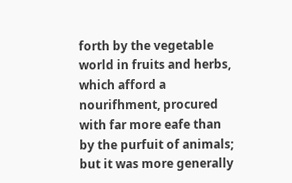forth by the vegetable world in fruits and herbs, which afford a nourifhment, procured with far more eafe than by the purfuit of animals; but it was more generally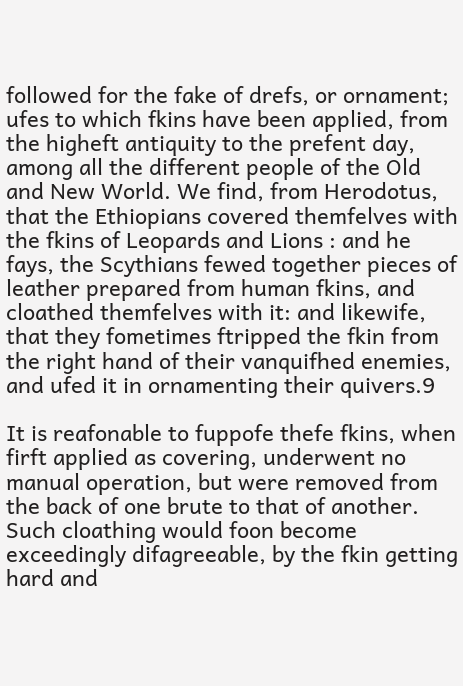followed for the fake of drefs, or ornament; ufes to which fkins have been applied, from the higheft antiquity to the prefent day, among all the different people of the Old and New World. We find, from Herodotus, that the Ethiopians covered themfelves with the fkins of Leopards and Lions : and he fays, the Scythians fewed together pieces of leather prepared from human fkins, and cloathed themfelves with it: and likewife, that they fometimes ftripped the fkin from the right hand of their vanquifhed enemies, and ufed it in ornamenting their quivers.9

It is reafonable to fuppofe thefe fkins, when firft applied as covering, underwent no manual operation, but were removed from the back of one brute to that of another. Such cloathing would foon become exceedingly difagreeable, by the fkin getting hard and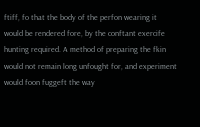ftiff, fo that the body of the perfon wearing it would be rendered fore, by the conftant exercife hunting required. A method of preparing the fkin would not remain long unfought for, and experiment would foon fuggeft the way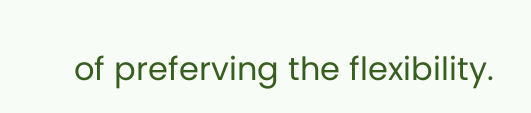of preferving the flexibility.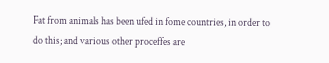Fat from animals has been ufed in fome countries, in order to do this; and various other proceffes are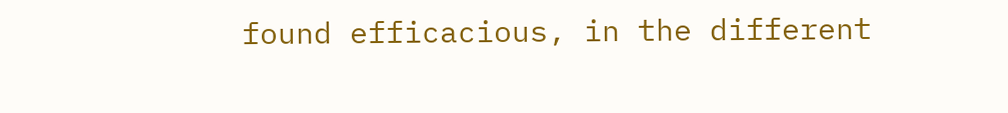found efficacious, in the different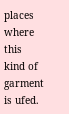places where this kind of garment is ufed.